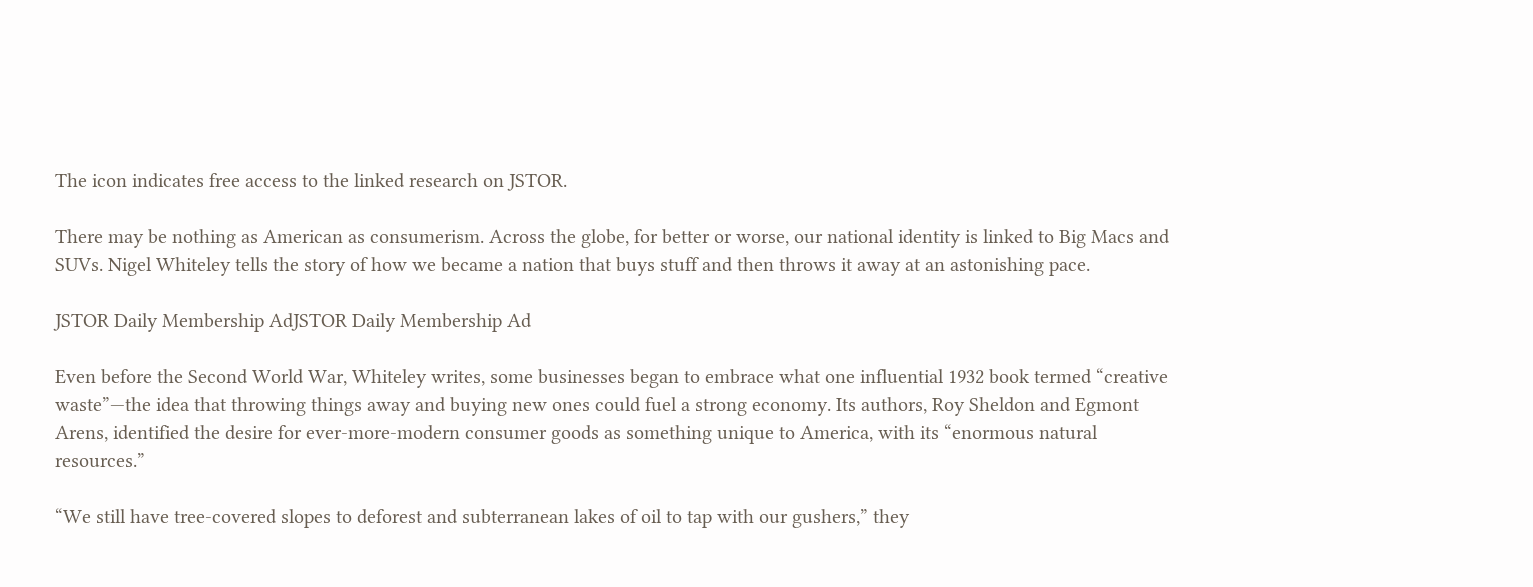The icon indicates free access to the linked research on JSTOR.

There may be nothing as American as consumerism. Across the globe, for better or worse, our national identity is linked to Big Macs and SUVs. Nigel Whiteley tells the story of how we became a nation that buys stuff and then throws it away at an astonishing pace.

JSTOR Daily Membership AdJSTOR Daily Membership Ad

Even before the Second World War, Whiteley writes, some businesses began to embrace what one influential 1932 book termed “creative waste”—the idea that throwing things away and buying new ones could fuel a strong economy. Its authors, Roy Sheldon and Egmont Arens, identified the desire for ever-more-modern consumer goods as something unique to America, with its “enormous natural resources.”

“We still have tree-covered slopes to deforest and subterranean lakes of oil to tap with our gushers,” they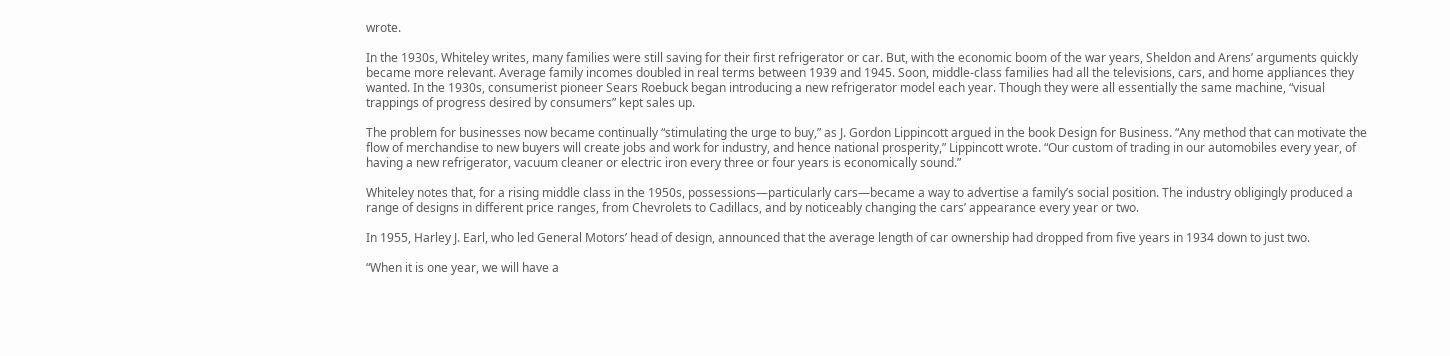wrote.

In the 1930s, Whiteley writes, many families were still saving for their first refrigerator or car. But, with the economic boom of the war years, Sheldon and Arens’ arguments quickly became more relevant. Average family incomes doubled in real terms between 1939 and 1945. Soon, middle-class families had all the televisions, cars, and home appliances they wanted. In the 1930s, consumerist pioneer Sears Roebuck began introducing a new refrigerator model each year. Though they were all essentially the same machine, “visual trappings of progress desired by consumers” kept sales up.

The problem for businesses now became continually “stimulating the urge to buy,” as J. Gordon Lippincott argued in the book Design for Business. “Any method that can motivate the flow of merchandise to new buyers will create jobs and work for industry, and hence national prosperity,” Lippincott wrote. “Our custom of trading in our automobiles every year, of having a new refrigerator, vacuum cleaner or electric iron every three or four years is economically sound.”

Whiteley notes that, for a rising middle class in the 1950s, possessions—particularly cars—became a way to advertise a family’s social position. The industry obligingly produced a range of designs in different price ranges, from Chevrolets to Cadillacs, and by noticeably changing the cars’ appearance every year or two.

In 1955, Harley J. Earl, who led General Motors’ head of design, announced that the average length of car ownership had dropped from five years in 1934 down to just two.

“When it is one year, we will have a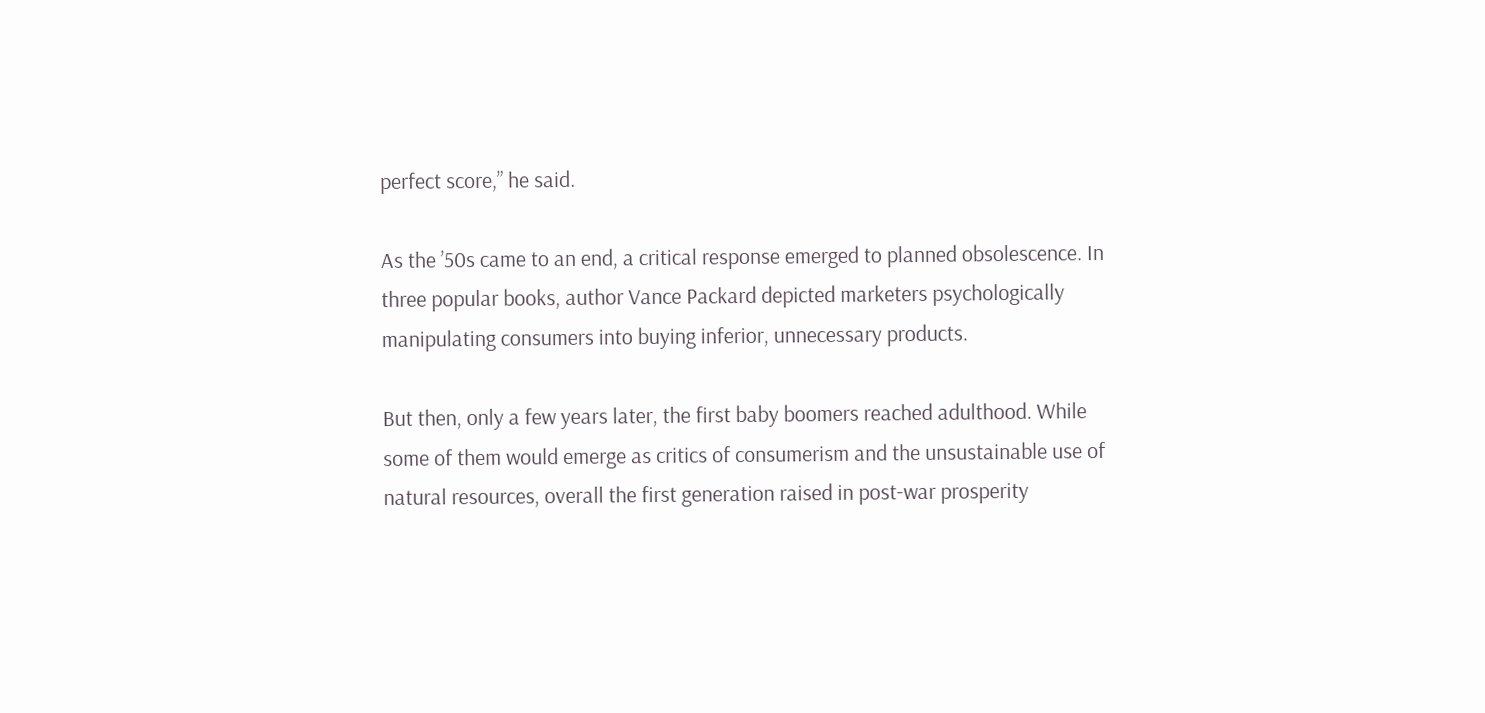perfect score,” he said.

As the ’50s came to an end, a critical response emerged to planned obsolescence. In three popular books, author Vance Packard depicted marketers psychologically manipulating consumers into buying inferior, unnecessary products.

But then, only a few years later, the first baby boomers reached adulthood. While some of them would emerge as critics of consumerism and the unsustainable use of natural resources, overall the first generation raised in post-war prosperity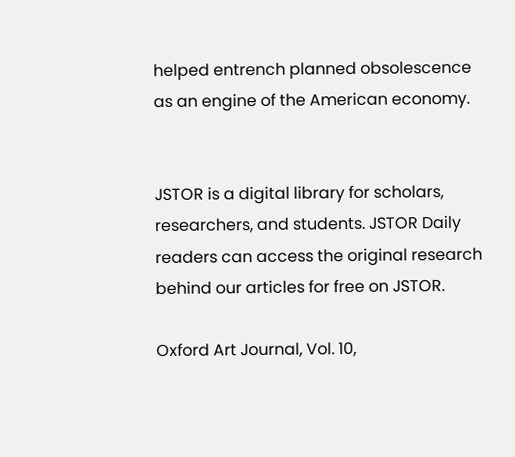helped entrench planned obsolescence as an engine of the American economy.


JSTOR is a digital library for scholars, researchers, and students. JSTOR Daily readers can access the original research behind our articles for free on JSTOR.

Oxford Art Journal, Vol. 10,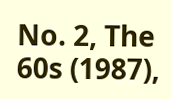No. 2, The 60s (1987),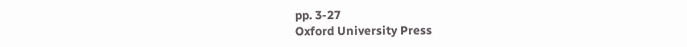pp. 3-27
Oxford University Press